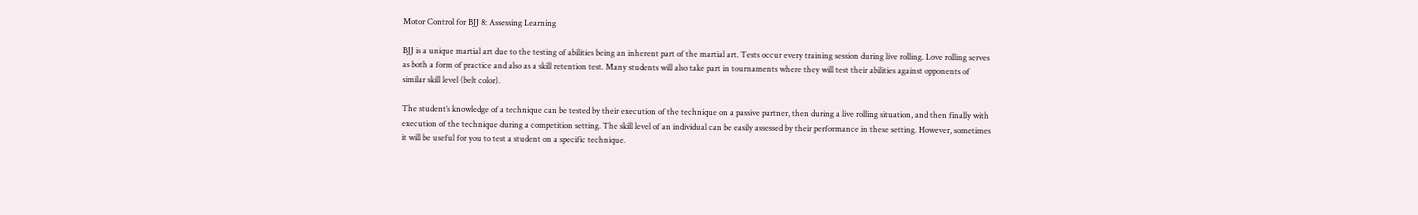Motor Control for BJJ 8: Assessing Learning

BJJ is a unique martial art due to the testing of abilities being an inherent part of the martial art. Tests occur every training session during live rolling. Love rolling serves as both a form of practice and also as a skill retention test. Many students will also take part in tournaments where they will test their abilities against opponents of similar skill level (belt color).

The student’s knowledge of a technique can be tested by their execution of the technique on a passive partner, then during a live rolling situation, and then finally with execution of the technique during a competition setting. The skill level of an individual can be easily assessed by their performance in these setting. However, sometimes it will be useful for you to test a student on a specific technique.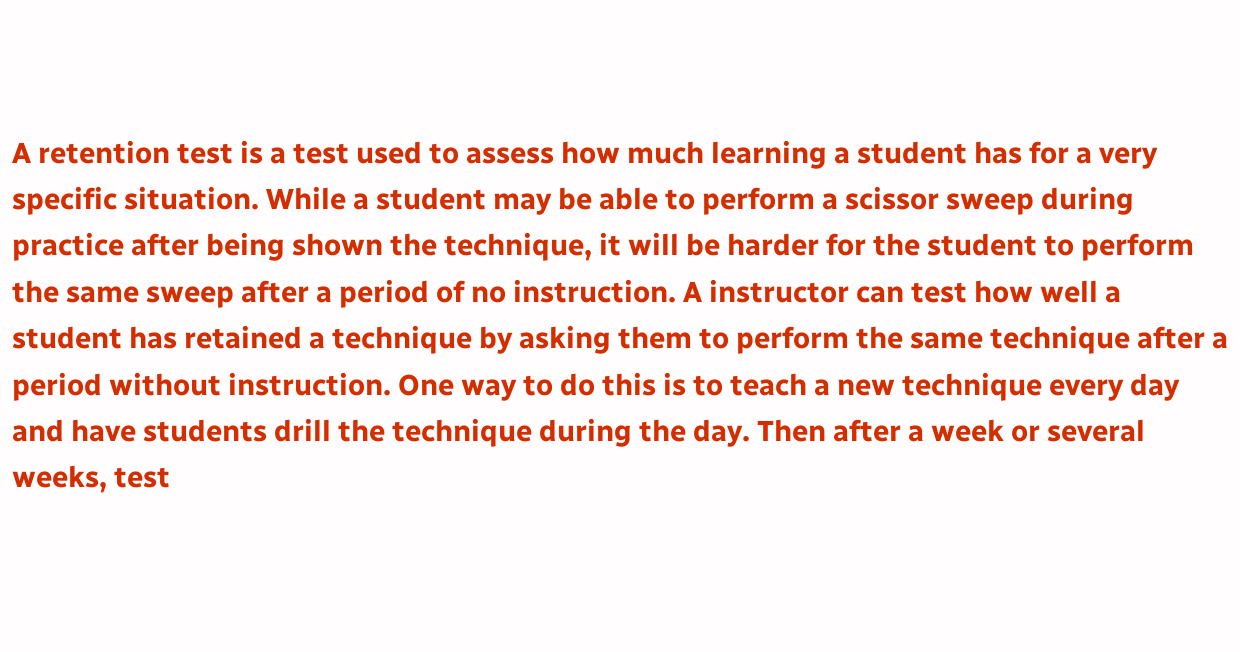A retention test is a test used to assess how much learning a student has for a very specific situation. While a student may be able to perform a scissor sweep during practice after being shown the technique, it will be harder for the student to perform the same sweep after a period of no instruction. A instructor can test how well a student has retained a technique by asking them to perform the same technique after a period without instruction. One way to do this is to teach a new technique every day and have students drill the technique during the day. Then after a week or several weeks, test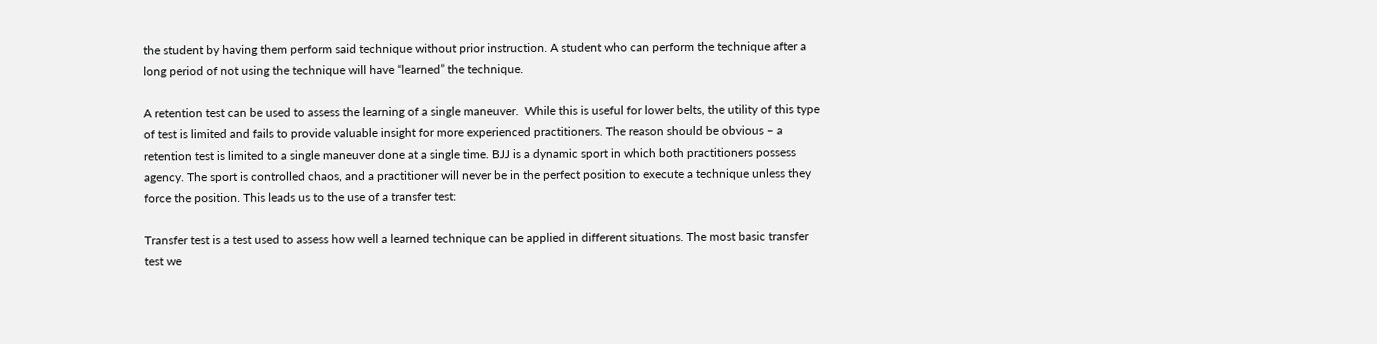the student by having them perform said technique without prior instruction. A student who can perform the technique after a long period of not using the technique will have “learned” the technique.

A retention test can be used to assess the learning of a single maneuver.  While this is useful for lower belts, the utility of this type of test is limited and fails to provide valuable insight for more experienced practitioners. The reason should be obvious – a retention test is limited to a single maneuver done at a single time. BJJ is a dynamic sport in which both practitioners possess agency. The sport is controlled chaos, and a practitioner will never be in the perfect position to execute a technique unless they force the position. This leads us to the use of a transfer test:

Transfer test is a test used to assess how well a learned technique can be applied in different situations. The most basic transfer test we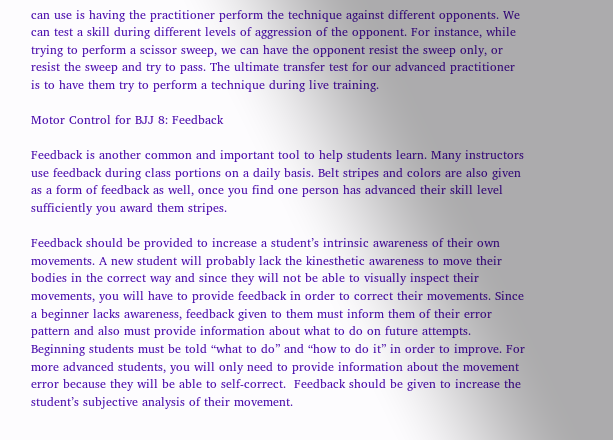can use is having the practitioner perform the technique against different opponents. We can test a skill during different levels of aggression of the opponent. For instance, while trying to perform a scissor sweep, we can have the opponent resist the sweep only, or resist the sweep and try to pass. The ultimate transfer test for our advanced practitioner is to have them try to perform a technique during live training.

Motor Control for BJJ 8: Feedback

Feedback is another common and important tool to help students learn. Many instructors use feedback during class portions on a daily basis. Belt stripes and colors are also given as a form of feedback as well, once you find one person has advanced their skill level sufficiently you award them stripes.

Feedback should be provided to increase a student’s intrinsic awareness of their own movements. A new student will probably lack the kinesthetic awareness to move their bodies in the correct way and since they will not be able to visually inspect their movements, you will have to provide feedback in order to correct their movements. Since a beginner lacks awareness, feedback given to them must inform them of their error pattern and also must provide information about what to do on future attempts. Beginning students must be told “what to do” and “how to do it” in order to improve. For more advanced students, you will only need to provide information about the movement error because they will be able to self-correct.  Feedback should be given to increase the student’s subjective analysis of their movement.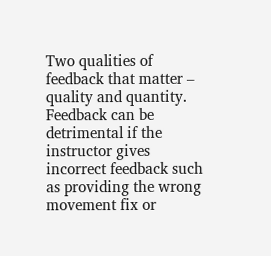Two qualities of feedback that matter – quality and quantity. Feedback can be detrimental if the instructor gives incorrect feedback such as providing the wrong movement fix or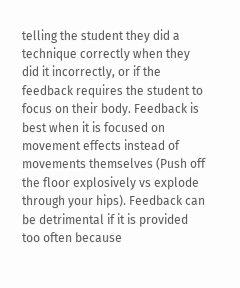telling the student they did a technique correctly when they did it incorrectly, or if the feedback requires the student to focus on their body. Feedback is best when it is focused on movement effects instead of movements themselves (Push off the floor explosively vs explode through your hips). Feedback can be detrimental if it is provided too often because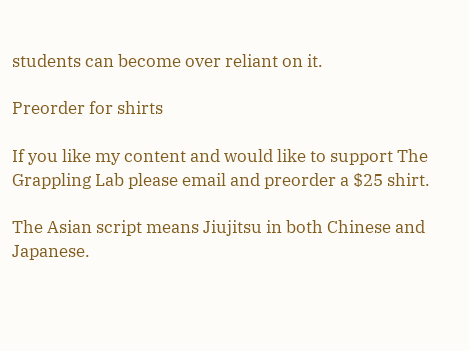students can become over reliant on it.

Preorder for shirts

If you like my content and would like to support The Grappling Lab please email and preorder a $25 shirt.

The Asian script means Jiujitsu in both Chinese and Japanese.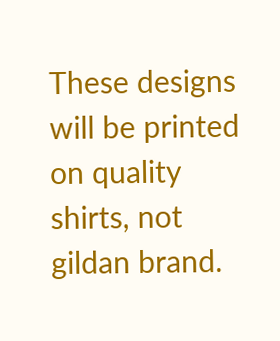These designs will be printed on quality shirts, not gildan brand.